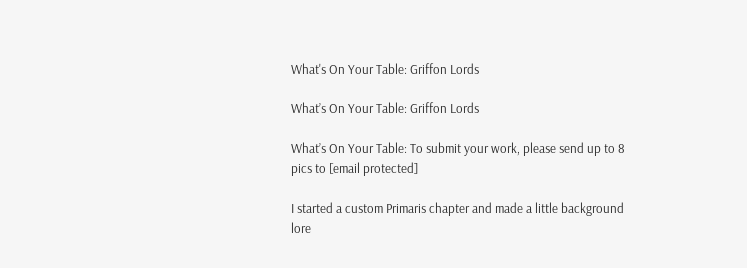What's On Your Table: Griffon Lords

What’s On Your Table: Griffon Lords

What’s On Your Table: To submit your work, please send up to 8 pics to [email protected]

I started a custom Primaris chapter and made a little background lore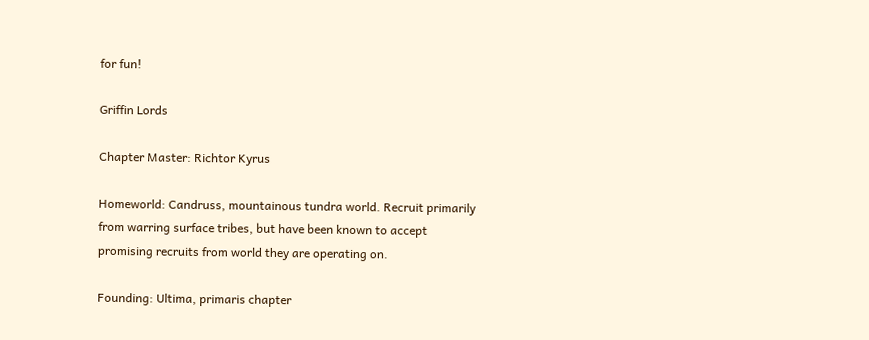for fun!

Griffin Lords

Chapter Master: Richtor Kyrus

Homeworld: Candruss, mountainous tundra world. Recruit primarily from warring surface tribes, but have been known to accept promising recruits from world they are operating on.

Founding: Ultima, primaris chapter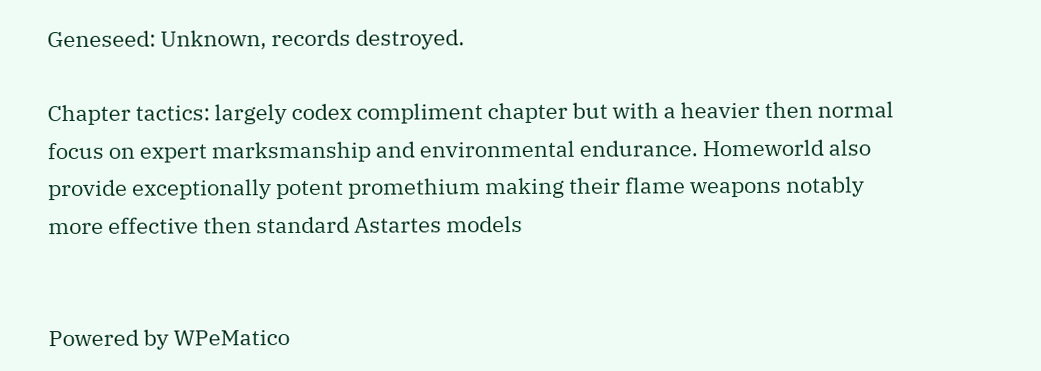Geneseed: Unknown, records destroyed.

Chapter tactics: largely codex compliment chapter but with a heavier then normal focus on expert marksmanship and environmental endurance. Homeworld also provide exceptionally potent promethium making their flame weapons notably more effective then standard Astartes models


Powered by WPeMatico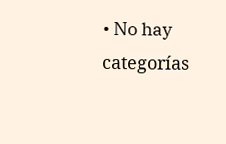• No hay categorías